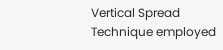Vertical Spread
Technique employed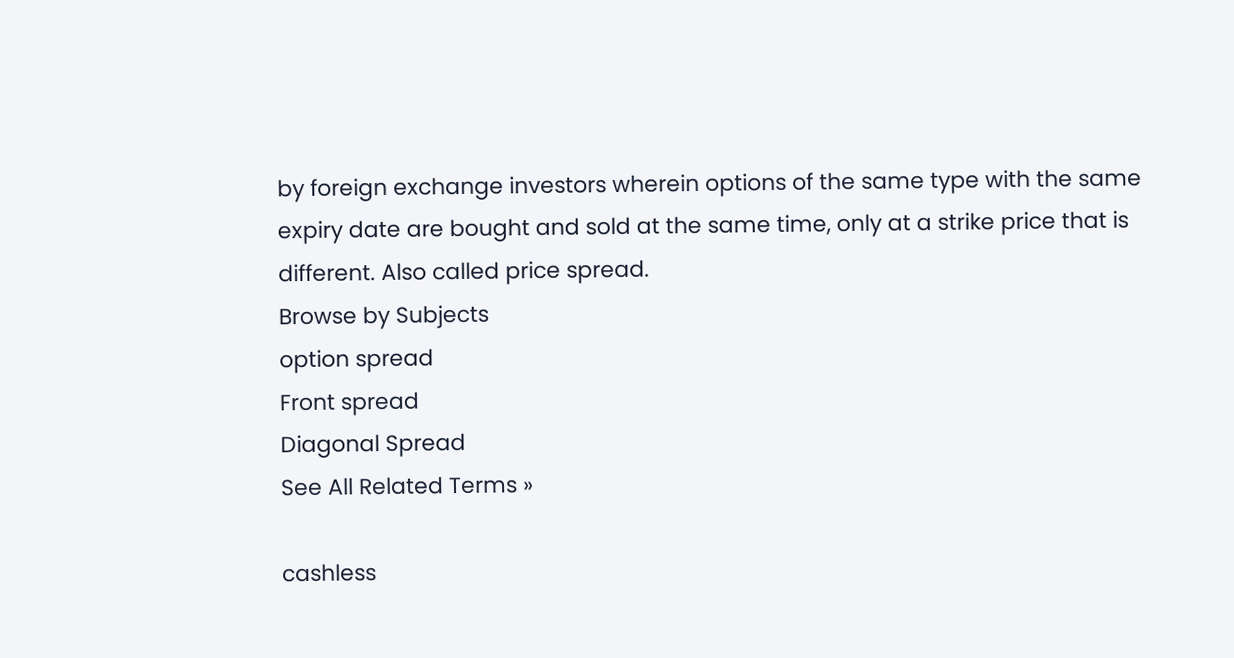by foreign exchange investors wherein options of the same type with the same expiry date are bought and sold at the same time, only at a strike price that is different. Also called price spread.
Browse by Subjects
option spread
Front spread
Diagonal Spread
See All Related Terms »

cashless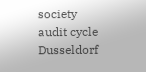society
audit cycle
Dusseldorf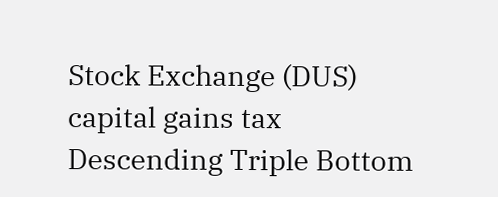Stock Exchange (DUS)
capital gains tax
Descending Triple Bottom